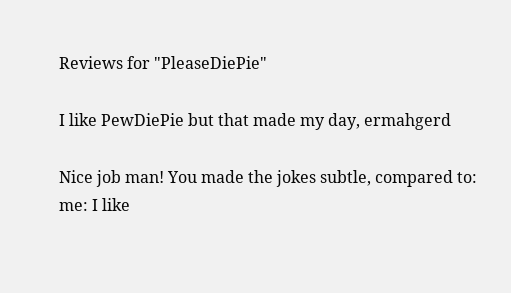Reviews for "PleaseDiePie"

I like PewDiePie but that made my day, ermahgerd

Nice job man! You made the jokes subtle, compared to:
me: I like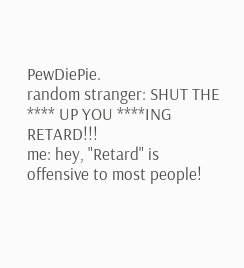PewDiePie.
random stranger: SHUT THE **** UP YOU ****ING RETARD!!!
me: hey, "Retard" is offensive to most people!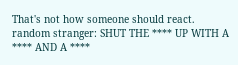That's not how someone should react.
random stranger: SHUT THE **** UP WITH A **** AND A ****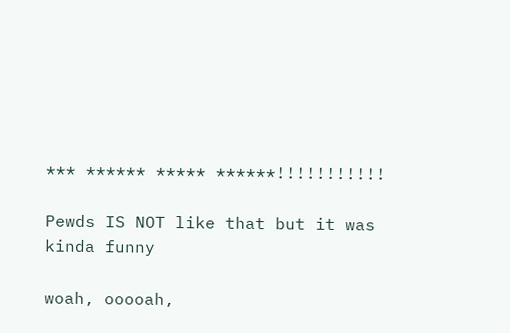*** ****** ***** ******!!!!!!!!!!!

Pewds IS NOT like that but it was kinda funny

woah, ooooah,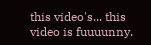this video's... this video is fuuuunny.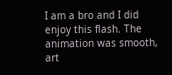I am a bro and I did enjoy this flash. The animation was smooth, art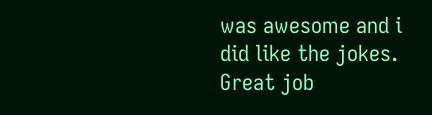was awesome and i did like the jokes. Great job